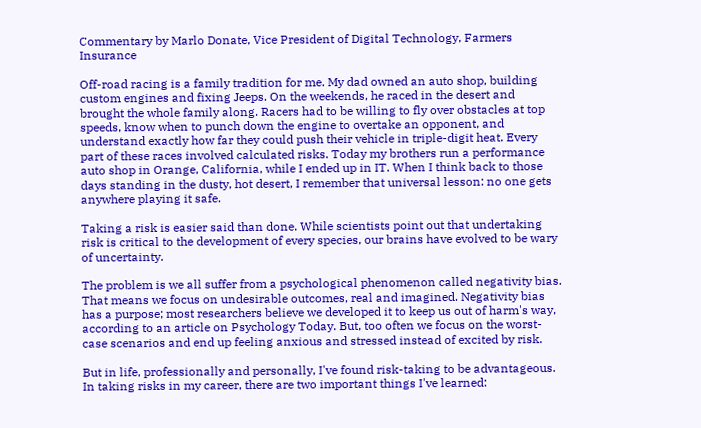Commentary by Marlo Donate, Vice President of Digital Technology, Farmers Insurance

Off-road racing is a family tradition for me. My dad owned an auto shop, building custom engines and fixing Jeeps. On the weekends, he raced in the desert and brought the whole family along. Racers had to be willing to fly over obstacles at top speeds, know when to punch down the engine to overtake an opponent, and understand exactly how far they could push their vehicle in triple-digit heat. Every part of these races involved calculated risks. Today my brothers run a performance auto shop in Orange, California, while I ended up in IT. When I think back to those days standing in the dusty, hot desert, I remember that universal lesson: no one gets anywhere playing it safe.

Taking a risk is easier said than done. While scientists point out that undertaking risk is critical to the development of every species, our brains have evolved to be wary of uncertainty.

The problem is we all suffer from a psychological phenomenon called negativity bias. That means we focus on undesirable outcomes, real and imagined. Negativity bias has a purpose; most researchers believe we developed it to keep us out of harm's way, according to an article on Psychology Today. But, too often we focus on the worst-case scenarios and end up feeling anxious and stressed instead of excited by risk.

But in life, professionally and personally, I've found risk-taking to be advantageous. In taking risks in my career, there are two important things I've learned: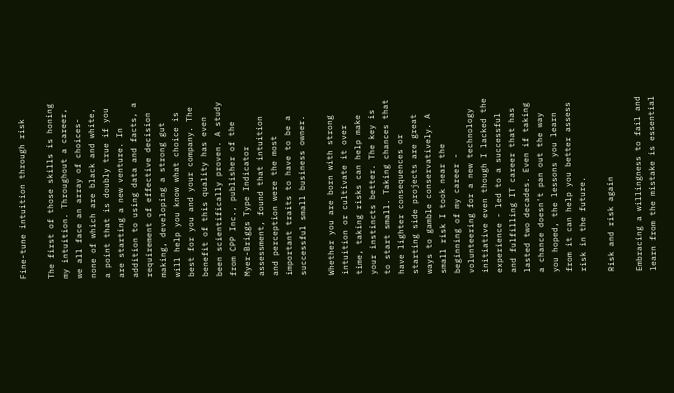Fine-tune intuition through risk

The first of those skills is honing my intuition. Throughout a career, we all face an array of choices-none of which are black and white, a point that is doubly true if you are starting a new venture. In addition to using data and facts, a requirement of effective decision making, developing a strong gut will help you know what choice is best for you and your company. The benefit of this quality has even been scientifically proven. A study from CPP Inc., publisher of the Myer-Briggs Type Indicator assessment, found that intuition and perception were the most important traits to have to be a successful small business owner.

Whether you are born with strong intuition or cultivate it over time, taking risks can help make your instincts better. The key is to start small. Taking chances that have lighter consequences or starting side projects are great ways to gamble conservatively. A small risk I took near the beginning of my career - volunteering for a new technology initiative even though I lacked the experience - led to a successful and fulfilling IT career that has lasted two decades. Even if taking a chance doesn't pan out the way you hoped, the lessons you learn from it can help you better assess risk in the future.

Risk and risk again

Embracing a willingness to fail and learn from the mistake is essential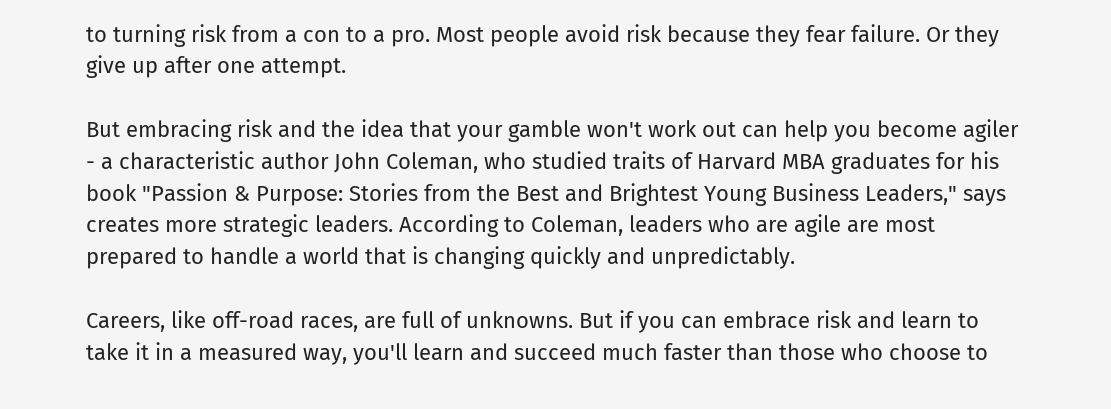to turning risk from a con to a pro. Most people avoid risk because they fear failure. Or they give up after one attempt.

But embracing risk and the idea that your gamble won't work out can help you become agiler - a characteristic author John Coleman, who studied traits of Harvard MBA graduates for his book "Passion & Purpose: Stories from the Best and Brightest Young Business Leaders," says creates more strategic leaders. According to Coleman, leaders who are agile are most prepared to handle a world that is changing quickly and unpredictably.

Careers, like off-road races, are full of unknowns. But if you can embrace risk and learn to take it in a measured way, you'll learn and succeed much faster than those who choose to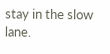stay in the slow lane.